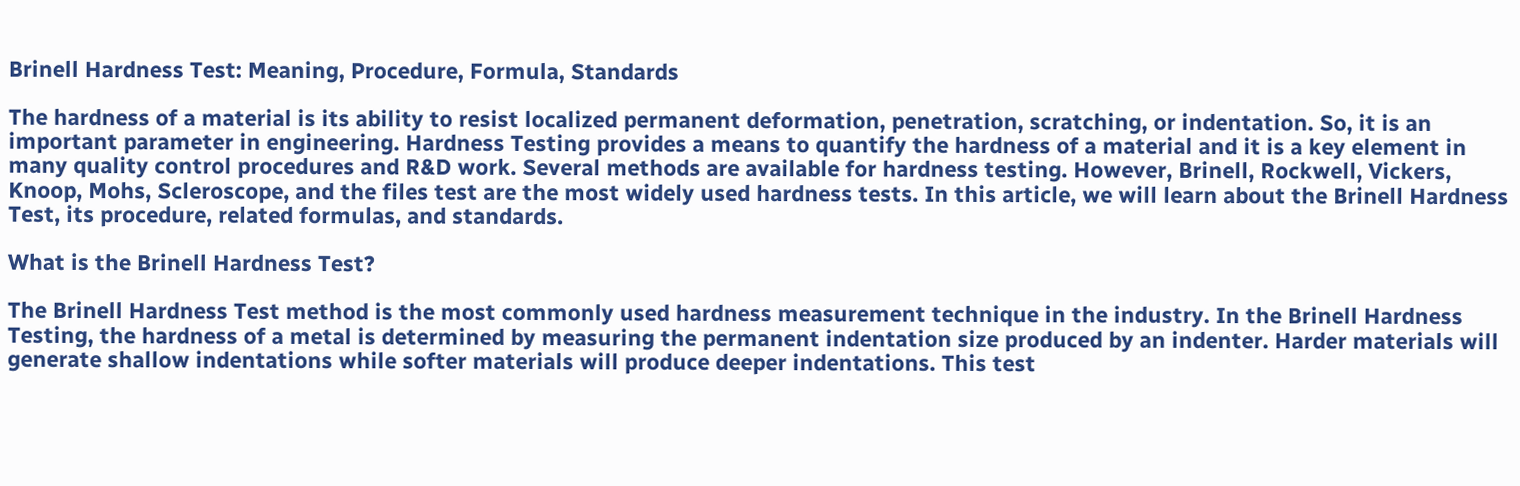Brinell Hardness Test: Meaning, Procedure, Formula, Standards

The hardness of a material is its ability to resist localized permanent deformation, penetration, scratching, or indentation. So, it is an important parameter in engineering. Hardness Testing provides a means to quantify the hardness of a material and it is a key element in many quality control procedures and R&D work. Several methods are available for hardness testing. However, Brinell, Rockwell, Vickers, Knoop, Mohs, Scleroscope, and the files test are the most widely used hardness tests. In this article, we will learn about the Brinell Hardness Test, its procedure, related formulas, and standards.

What is the Brinell Hardness Test?

The Brinell Hardness Test method is the most commonly used hardness measurement technique in the industry. In the Brinell Hardness Testing, the hardness of a metal is determined by measuring the permanent indentation size produced by an indenter. Harder materials will generate shallow indentations while softer materials will produce deeper indentations. This test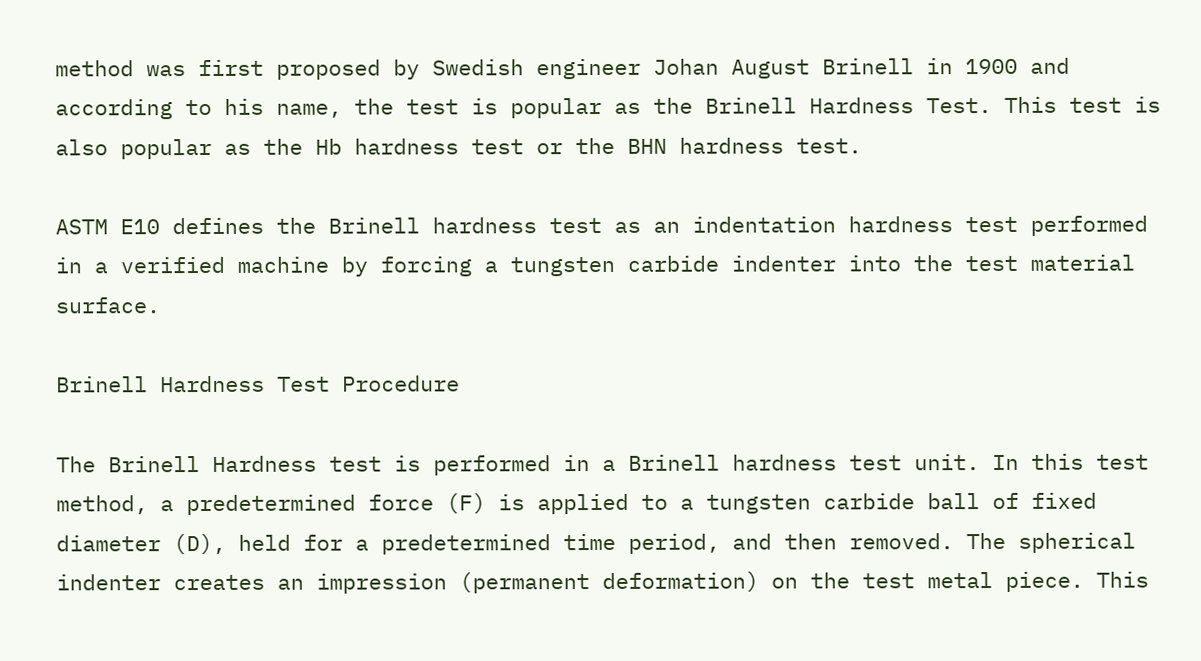method was first proposed by Swedish engineer Johan August Brinell in 1900 and according to his name, the test is popular as the Brinell Hardness Test. This test is also popular as the Hb hardness test or the BHN hardness test.

ASTM E10 defines the Brinell hardness test as an indentation hardness test performed in a verified machine by forcing a tungsten carbide indenter into the test material surface.

Brinell Hardness Test Procedure

The Brinell Hardness test is performed in a Brinell hardness test unit. In this test method, a predetermined force (F) is applied to a tungsten carbide ball of fixed diameter (D), held for a predetermined time period, and then removed. The spherical indenter creates an impression (permanent deformation) on the test metal piece. This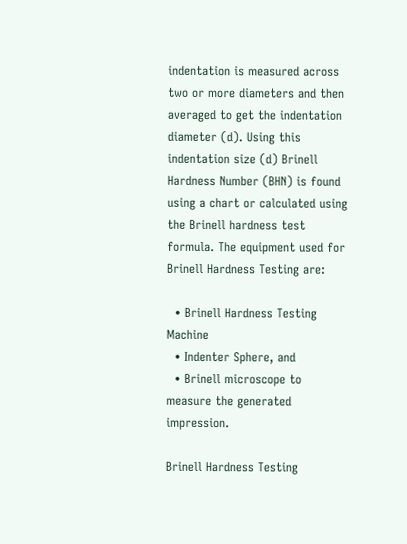indentation is measured across two or more diameters and then averaged to get the indentation diameter (d). Using this indentation size (d) Brinell Hardness Number (BHN) is found using a chart or calculated using the Brinell hardness test formula. The equipment used for Brinell Hardness Testing are:

  • Brinell Hardness Testing Machine
  • Indenter Sphere, and
  • Brinell microscope to measure the generated impression.

Brinell Hardness Testing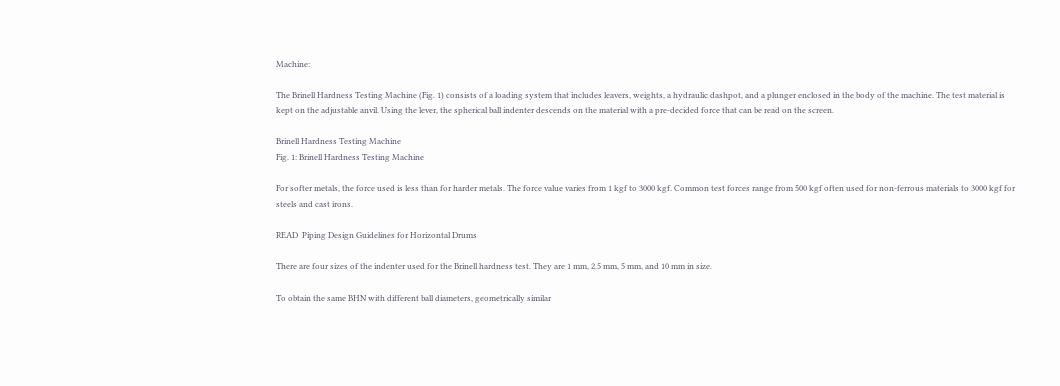Machine:

The Brinell Hardness Testing Machine (Fig. 1) consists of a loading system that includes leavers, weights, a hydraulic dashpot, and a plunger enclosed in the body of the machine. The test material is kept on the adjustable anvil. Using the lever, the spherical ball indenter descends on the material with a pre-decided force that can be read on the screen.

Brinell Hardness Testing Machine
Fig. 1: Brinell Hardness Testing Machine

For softer metals, the force used is less than for harder metals. The force value varies from 1 kgf to 3000 kgf. Common test forces range from 500 kgf often used for non-ferrous materials to 3000 kgf for steels and cast irons.

READ  Piping Design Guidelines for Horizontal Drums

There are four sizes of the indenter used for the Brinell hardness test. They are 1 mm, 2.5 mm, 5 mm, and 10 mm in size.

To obtain the same BHN with different ball diameters, geometrically similar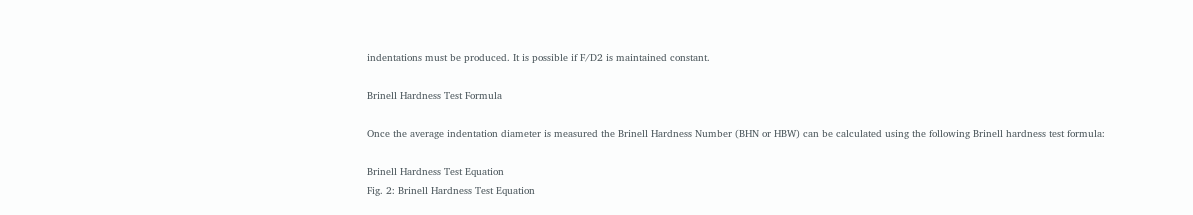indentations must be produced. It is possible if F/D2 is maintained constant.

Brinell Hardness Test Formula

Once the average indentation diameter is measured the Brinell Hardness Number (BHN or HBW) can be calculated using the following Brinell hardness test formula:

Brinell Hardness Test Equation
Fig. 2: Brinell Hardness Test Equation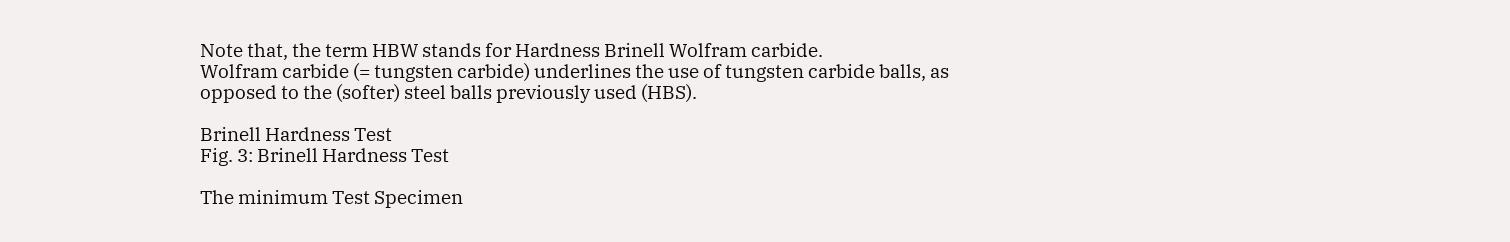Note that, the term HBW stands for Hardness Brinell Wolfram carbide.
Wolfram carbide (= tungsten carbide) underlines the use of tungsten carbide balls, as opposed to the (softer) steel balls previously used (HBS).

Brinell Hardness Test
Fig. 3: Brinell Hardness Test

The minimum Test Specimen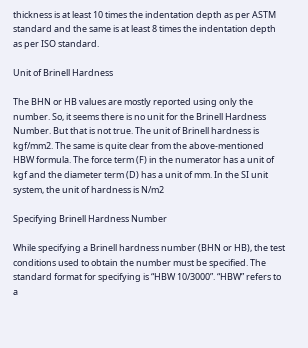thickness is at least 10 times the indentation depth as per ASTM standard and the same is at least 8 times the indentation depth as per ISO standard.

Unit of Brinell Hardness

The BHN or HB values are mostly reported using only the number. So, it seems there is no unit for the Brinell Hardness Number. But that is not true. The unit of Brinell hardness is kgf/mm2. The same is quite clear from the above-mentioned HBW formula. The force term (F) in the numerator has a unit of kgf and the diameter term (D) has a unit of mm. In the SI unit system, the unit of hardness is N/m2

Specifying Brinell Hardness Number

While specifying a Brinell hardness number (BHN or HB), the test conditions used to obtain the number must be specified. The standard format for specifying is “HBW 10/3000”. “HBW” refers to a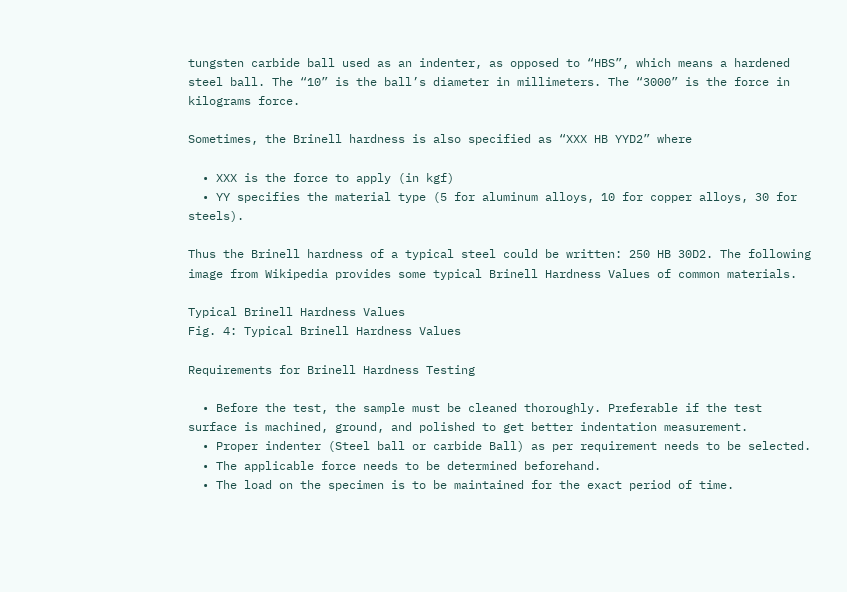tungsten carbide ball used as an indenter, as opposed to “HBS”, which means a hardened steel ball. The “10” is the ball’s diameter in millimeters. The “3000” is the force in kilograms force.

Sometimes, the Brinell hardness is also specified as “XXX HB YYD2” where

  • XXX is the force to apply (in kgf)
  • YY specifies the material type (5 for aluminum alloys, 10 for copper alloys, 30 for steels).

Thus the Brinell hardness of a typical steel could be written: 250 HB 30D2. The following image from Wikipedia provides some typical Brinell Hardness Values of common materials.

Typical Brinell Hardness Values
Fig. 4: Typical Brinell Hardness Values

Requirements for Brinell Hardness Testing

  • Before the test, the sample must be cleaned thoroughly. Preferable if the test surface is machined, ground, and polished to get better indentation measurement.
  • Proper indenter (Steel ball or carbide Ball) as per requirement needs to be selected.
  • The applicable force needs to be determined beforehand.
  • The load on the specimen is to be maintained for the exact period of time.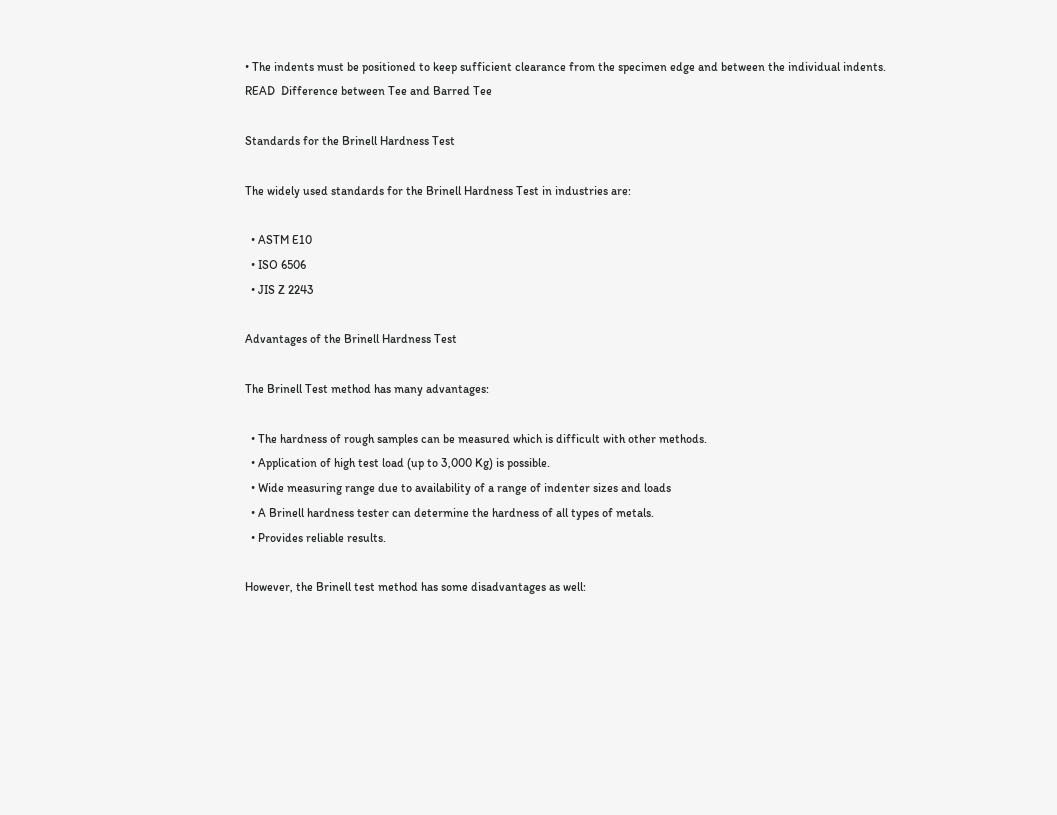• The indents must be positioned to keep sufficient clearance from the specimen edge and between the individual indents.
READ  Difference between Tee and Barred Tee

Standards for the Brinell Hardness Test

The widely used standards for the Brinell Hardness Test in industries are:

  • ASTM E10
  • ISO 6506
  • JIS Z 2243

Advantages of the Brinell Hardness Test

The Brinell Test method has many advantages:

  • The hardness of rough samples can be measured which is difficult with other methods.
  • Application of high test load (up to 3,000 Kg) is possible.
  • Wide measuring range due to availability of a range of indenter sizes and loads
  • A Brinell hardness tester can determine the hardness of all types of metals.
  • Provides reliable results.

However, the Brinell test method has some disadvantages as well: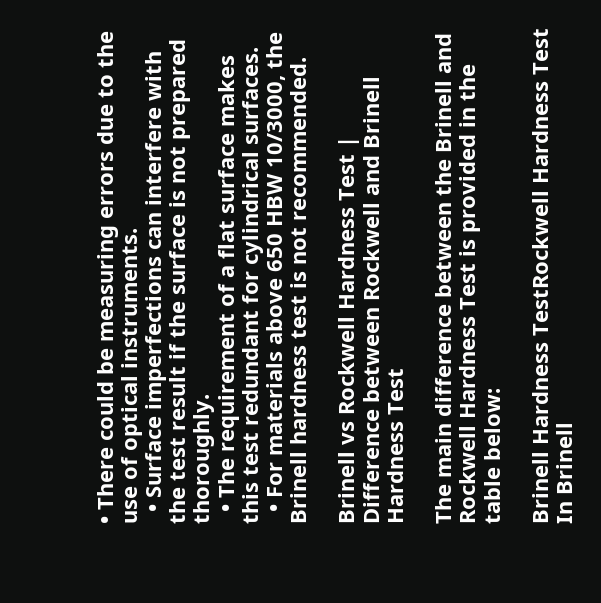• There could be measuring errors due to the use of optical instruments.
  • Surface imperfections can interfere with the test result if the surface is not prepared thoroughly.
  • The requirement of a flat surface makes this test redundant for cylindrical surfaces.
  • For materials above 650 HBW 10/3000, the Brinell hardness test is not recommended.

Brinell vs Rockwell Hardness Test | Difference between Rockwell and Brinell Hardness Test

The main difference between the Brinell and Rockwell Hardness Test is provided in the table below:

Brinell Hardness TestRockwell Hardness Test
In Brinell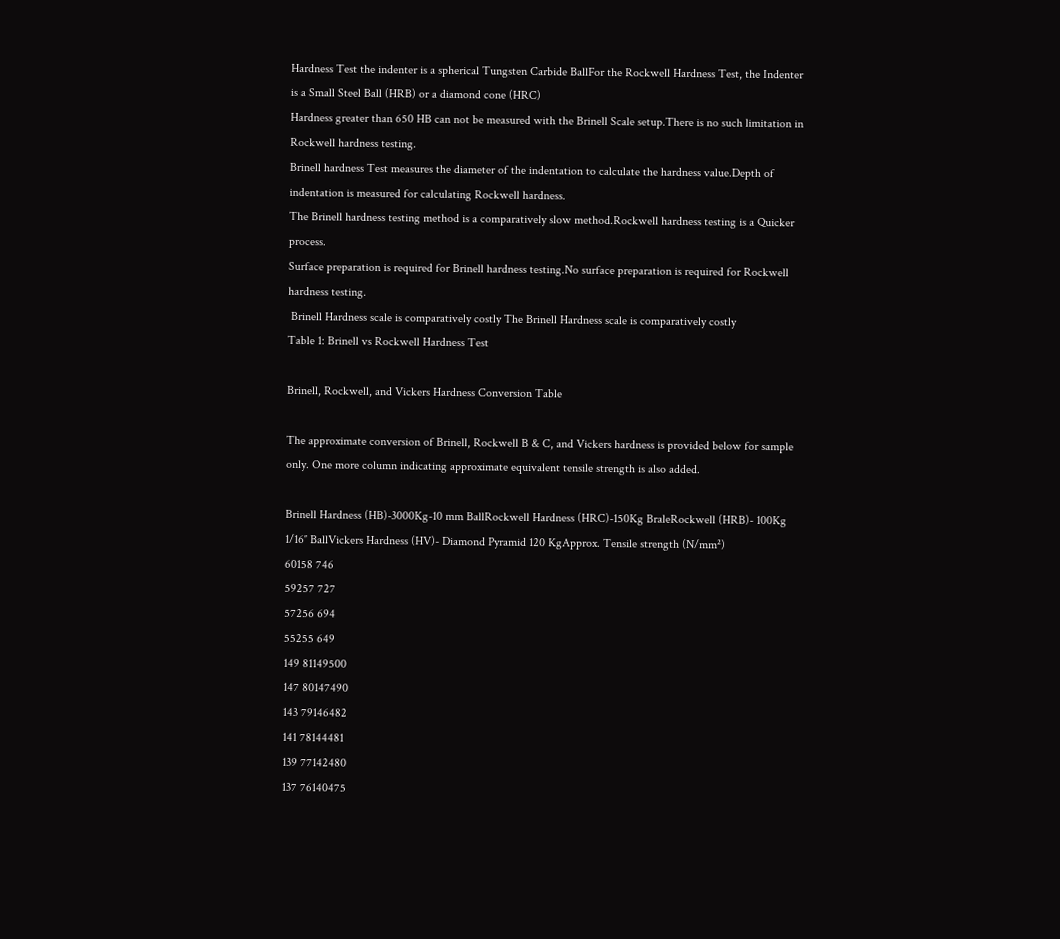Hardness Test the indenter is a spherical Tungsten Carbide BallFor the Rockwell Hardness Test, the Indenter is a Small Steel Ball (HRB) or a diamond cone (HRC)
Hardness greater than 650 HB can not be measured with the Brinell Scale setup.There is no such limitation in Rockwell hardness testing.
Brinell hardness Test measures the diameter of the indentation to calculate the hardness value.Depth of indentation is measured for calculating Rockwell hardness.
The Brinell hardness testing method is a comparatively slow method.Rockwell hardness testing is a Quicker process.
Surface preparation is required for Brinell hardness testing.No surface preparation is required for Rockwell hardness testing.
 Brinell Hardness scale is comparatively costly The Brinell Hardness scale is comparatively costly
Table 1: Brinell vs Rockwell Hardness Test

Brinell, Rockwell, and Vickers Hardness Conversion Table

The approximate conversion of Brinell, Rockwell B & C, and Vickers hardness is provided below for sample only. One more column indicating approximate equivalent tensile strength is also added.

Brinell Hardness (HB)-3000Kg-10 mm BallRockwell Hardness (HRC)-150Kg BraleRockwell (HRB)- 100Kg 1/16″ BallVickers Hardness (HV)- Diamond Pyramid 120 KgApprox. Tensile strength (N/mm²)
60158 746
59257 727
57256 694
55255 649
149 81149500
147 80147490
143 79146482
141 78144481
139 77142480
137 76140475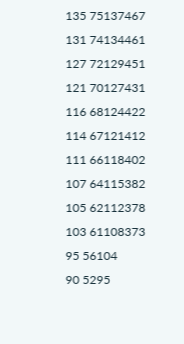135 75137467
131 74134461
127 72129451
121 70127431
116 68124422
114 67121412
111 66118402
107 64115382
105 62112378
103 61108373
95 56104
90 5295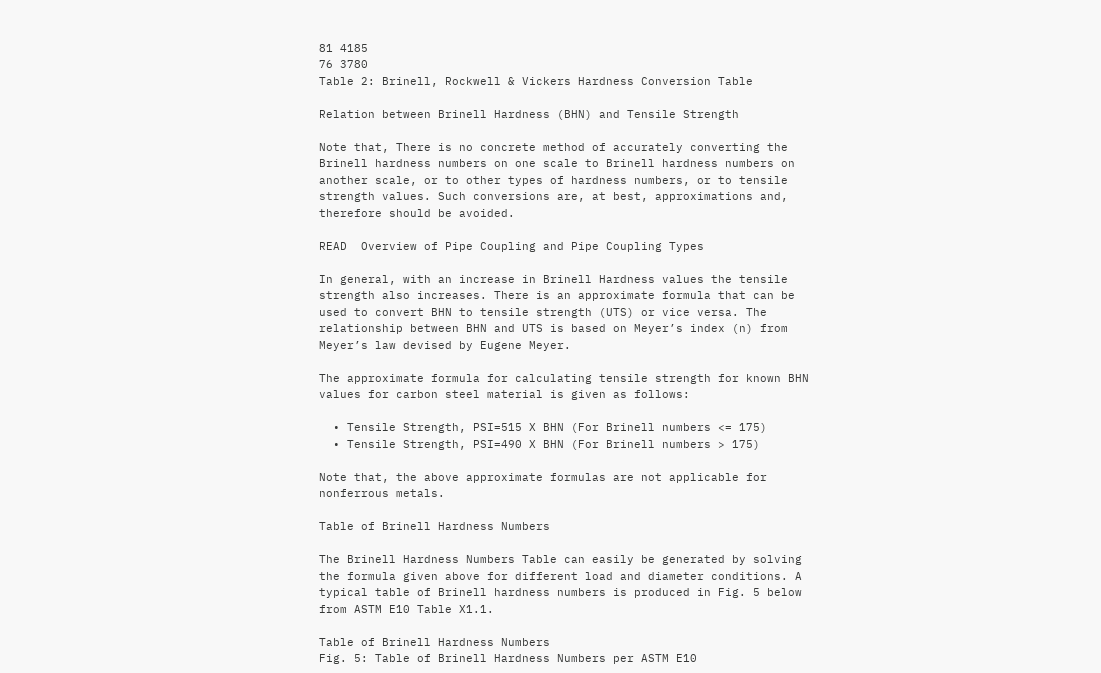81 4185
76 3780
Table 2: Brinell, Rockwell & Vickers Hardness Conversion Table

Relation between Brinell Hardness (BHN) and Tensile Strength

Note that, There is no concrete method of accurately converting the Brinell hardness numbers on one scale to Brinell hardness numbers on another scale, or to other types of hardness numbers, or to tensile strength values. Such conversions are, at best, approximations and, therefore should be avoided.

READ  Overview of Pipe Coupling and Pipe Coupling Types

In general, with an increase in Brinell Hardness values the tensile strength also increases. There is an approximate formula that can be used to convert BHN to tensile strength (UTS) or vice versa. The relationship between BHN and UTS is based on Meyer’s index (n) from Meyer’s law devised by Eugene Meyer.

The approximate formula for calculating tensile strength for known BHN values for carbon steel material is given as follows:

  • Tensile Strength, PSI=515 X BHN (For Brinell numbers <= 175)
  • Tensile Strength, PSI=490 X BHN (For Brinell numbers > 175)

Note that, the above approximate formulas are not applicable for nonferrous metals.

Table of Brinell Hardness Numbers

The Brinell Hardness Numbers Table can easily be generated by solving the formula given above for different load and diameter conditions. A typical table of Brinell hardness numbers is produced in Fig. 5 below from ASTM E10 Table X1.1.

Table of Brinell Hardness Numbers
Fig. 5: Table of Brinell Hardness Numbers per ASTM E10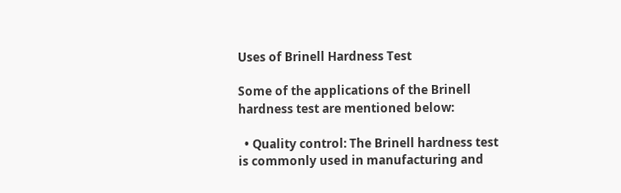Uses of Brinell Hardness Test

Some of the applications of the Brinell hardness test are mentioned below:

  • Quality control: The Brinell hardness test is commonly used in manufacturing and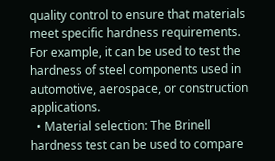quality control to ensure that materials meet specific hardness requirements. For example, it can be used to test the hardness of steel components used in automotive, aerospace, or construction applications.
  • Material selection: The Brinell hardness test can be used to compare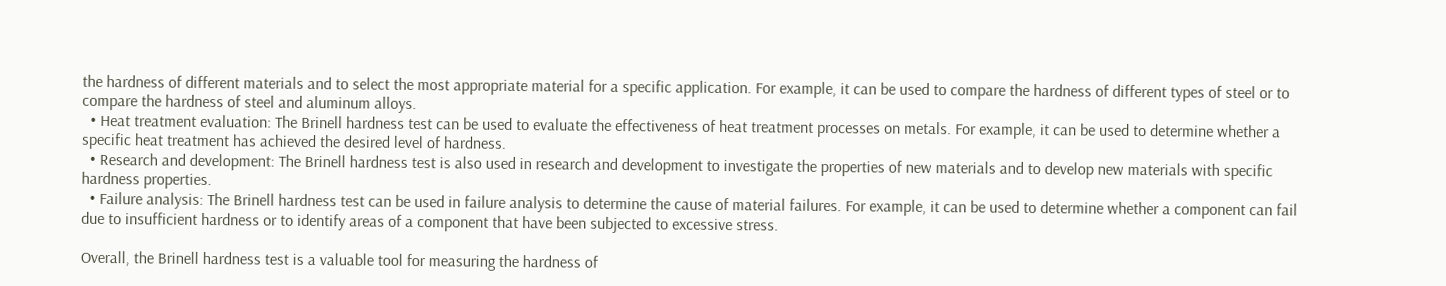the hardness of different materials and to select the most appropriate material for a specific application. For example, it can be used to compare the hardness of different types of steel or to compare the hardness of steel and aluminum alloys.
  • Heat treatment evaluation: The Brinell hardness test can be used to evaluate the effectiveness of heat treatment processes on metals. For example, it can be used to determine whether a specific heat treatment has achieved the desired level of hardness.
  • Research and development: The Brinell hardness test is also used in research and development to investigate the properties of new materials and to develop new materials with specific hardness properties.
  • Failure analysis: The Brinell hardness test can be used in failure analysis to determine the cause of material failures. For example, it can be used to determine whether a component can fail due to insufficient hardness or to identify areas of a component that have been subjected to excessive stress.

Overall, the Brinell hardness test is a valuable tool for measuring the hardness of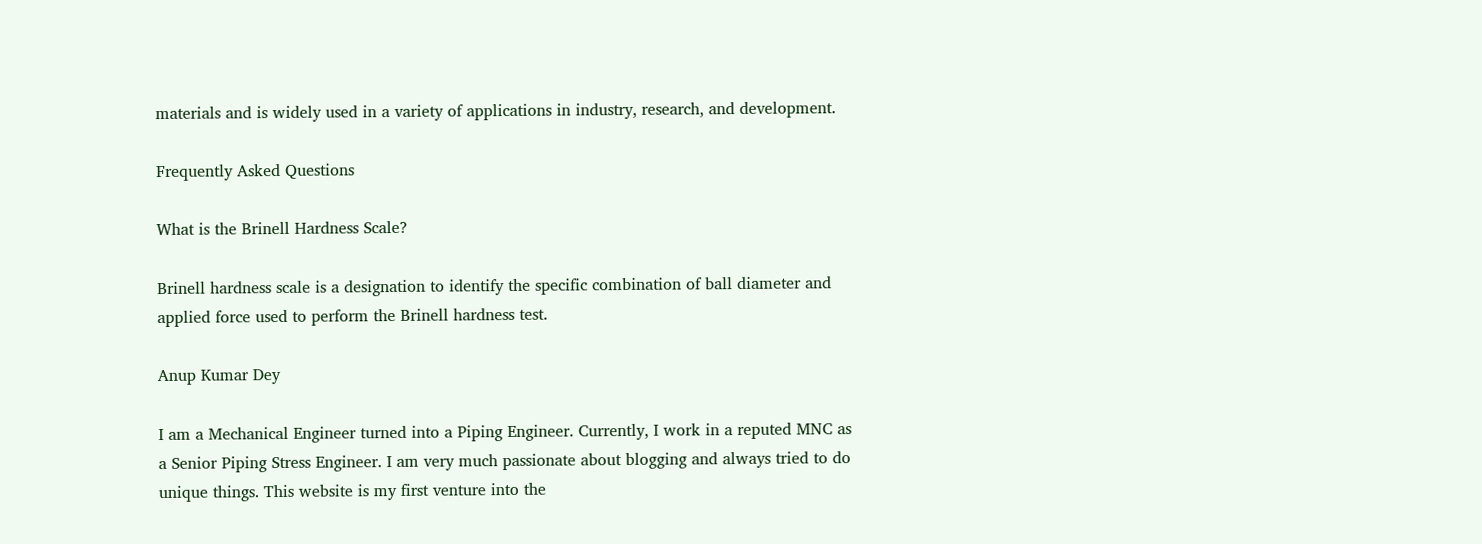materials and is widely used in a variety of applications in industry, research, and development.

Frequently Asked Questions

What is the Brinell Hardness Scale?

Brinell hardness scale is a designation to identify the specific combination of ball diameter and applied force used to perform the Brinell hardness test.

Anup Kumar Dey

I am a Mechanical Engineer turned into a Piping Engineer. Currently, I work in a reputed MNC as a Senior Piping Stress Engineer. I am very much passionate about blogging and always tried to do unique things. This website is my first venture into the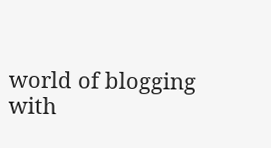world of blogging with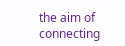the aim of connecting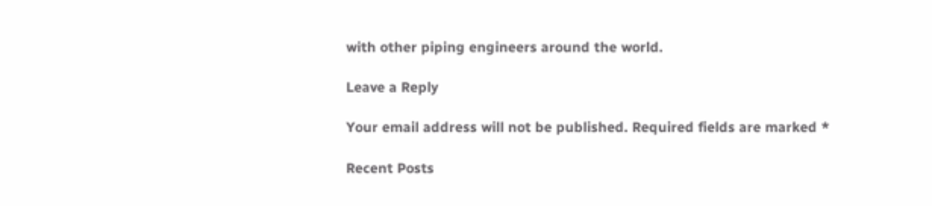with other piping engineers around the world.

Leave a Reply

Your email address will not be published. Required fields are marked *

Recent Posts